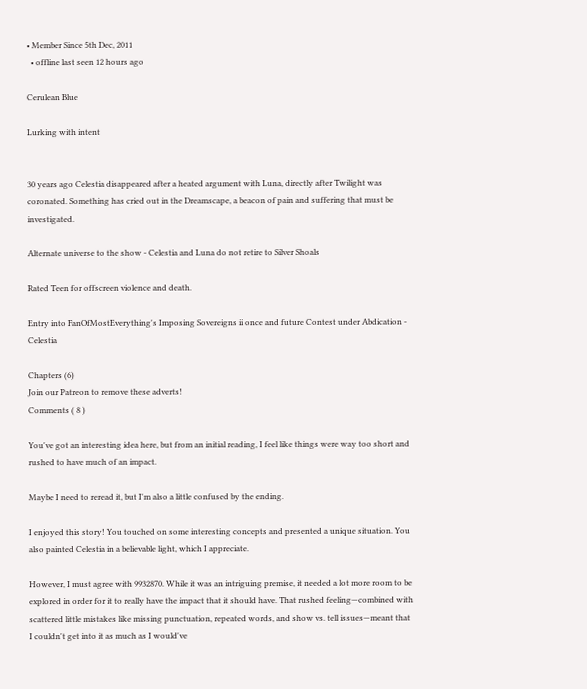• Member Since 5th Dec, 2011
  • offline last seen 12 hours ago

Cerulean Blue

Lurking with intent


30 years ago Celestia disappeared after a heated argument with Luna, directly after Twilight was coronated. Something has cried out in the Dreamscape, a beacon of pain and suffering that must be investigated.

Alternate universe to the show - Celestia and Luna do not retire to Silver Shoals

Rated Teen for offscreen violence and death.

Entry into FanOfMostEverything's Imposing Sovereigns ii once and future Contest under Abdication - Celestia

Chapters (6)
Join our Patreon to remove these adverts!
Comments ( 8 )

You've got an interesting idea here, but from an initial reading, I feel like things were way too short and rushed to have much of an impact.

Maybe I need to reread it, but I'm also a little confused by the ending.

I enjoyed this story! You touched on some interesting concepts and presented a unique situation. You also painted Celestia in a believable light, which I appreciate.

However, I must agree with 9932870. While it was an intriguing premise, it needed a lot more room to be explored in order for it to really have the impact that it should have. That rushed feeling—combined with scattered little mistakes like missing punctuation, repeated words, and show vs. tell issues—meant that I couldn't get into it as much as I would've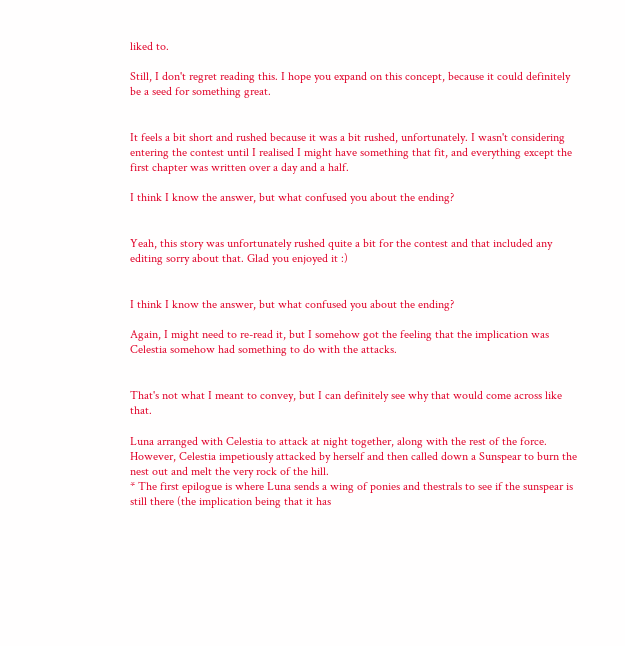liked to.

Still, I don't regret reading this. I hope you expand on this concept, because it could definitely be a seed for something great.


It feels a bit short and rushed because it was a bit rushed, unfortunately. I wasn't considering entering the contest until I realised I might have something that fit, and everything except the first chapter was written over a day and a half.

I think I know the answer, but what confused you about the ending?


Yeah, this story was unfortunately rushed quite a bit for the contest and that included any editing sorry about that. Glad you enjoyed it :)


I think I know the answer, but what confused you about the ending?

Again, I might need to re-read it, but I somehow got the feeling that the implication was Celestia somehow had something to do with the attacks.


That's not what I meant to convey, but I can definitely see why that would come across like that.

Luna arranged with Celestia to attack at night together, along with the rest of the force. However, Celestia impetiously attacked by herself and then called down a Sunspear to burn the nest out and melt the very rock of the hill.
* The first epilogue is where Luna sends a wing of ponies and thestrals to see if the sunspear is still there (the implication being that it has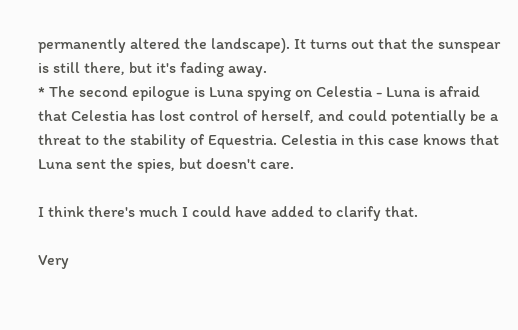permanently altered the landscape). It turns out that the sunspear is still there, but it's fading away.
* The second epilogue is Luna spying on Celestia - Luna is afraid that Celestia has lost control of herself, and could potentially be a threat to the stability of Equestria. Celestia in this case knows that Luna sent the spies, but doesn't care.

I think there's much I could have added to clarify that.

Very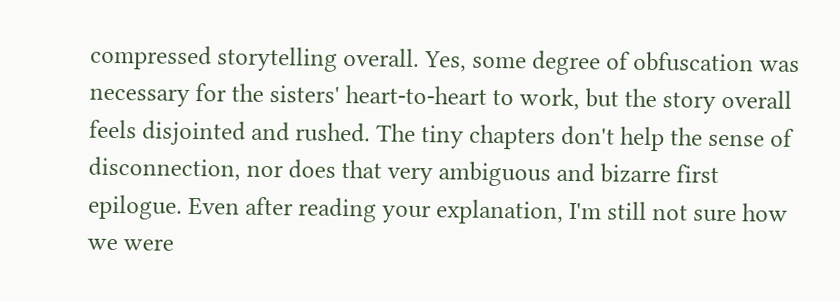compressed storytelling overall. Yes, some degree of obfuscation was necessary for the sisters' heart-to-heart to work, but the story overall feels disjointed and rushed. The tiny chapters don't help the sense of disconnection, nor does that very ambiguous and bizarre first epilogue. Even after reading your explanation, I'm still not sure how we were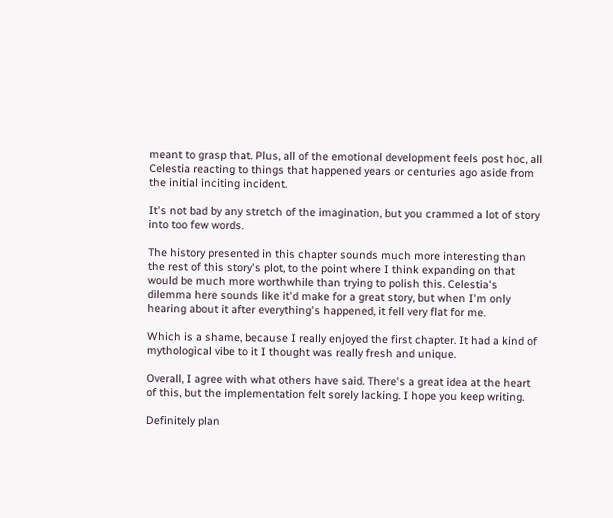meant to grasp that. Plus, all of the emotional development feels post hoc, all Celestia reacting to things that happened years or centuries ago aside from the initial inciting incident.

It's not bad by any stretch of the imagination, but you crammed a lot of story into too few words.

The history presented in this chapter sounds much more interesting than the rest of this story's plot, to the point where I think expanding on that would be much more worthwhile than trying to polish this. Celestia's dilemma here sounds like it'd make for a great story, but when I'm only hearing about it after everything's happened, it fell very flat for me.

Which is a shame, because I really enjoyed the first chapter. It had a kind of mythological vibe to it I thought was really fresh and unique.

Overall, I agree with what others have said. There's a great idea at the heart of this, but the implementation felt sorely lacking. I hope you keep writing.

Definitely plan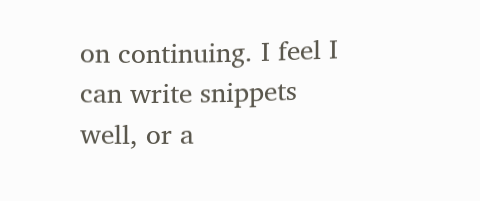on continuing. I feel I can write snippets well, or a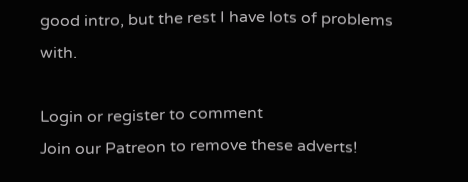good intro, but the rest I have lots of problems with.

Login or register to comment
Join our Patreon to remove these adverts!